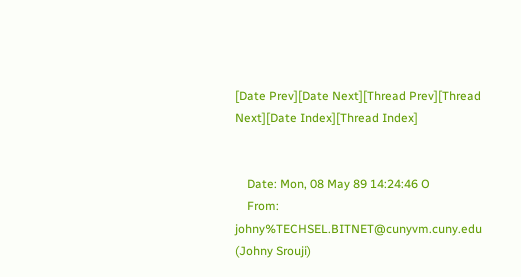[Date Prev][Date Next][Thread Prev][Thread Next][Date Index][Thread Index]


    Date: Mon, 08 May 89 14:24:46 O
    From: johny%TECHSEL.BITNET@cunyvm.cuny.edu (Johny Srouji)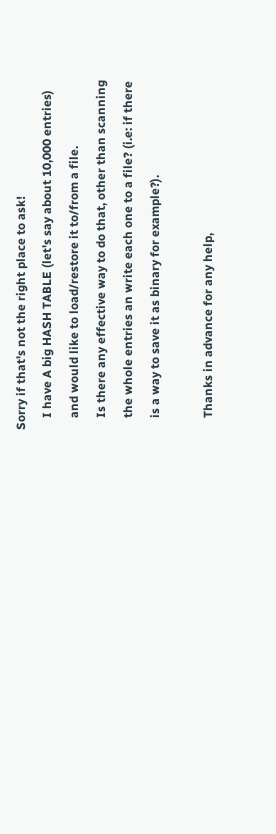Sorry if that's not the right place to ask!
    I have A big HASH TABLE (let's say about 10,000 entries)
    and would like to load/restore it to/from a file.
    Is there any effective way to do that, other than scanning
    the whole entries an write each one to a file? (i.e: if there
    is a way to save it as binary for example?).

    Thanks in advance for any help,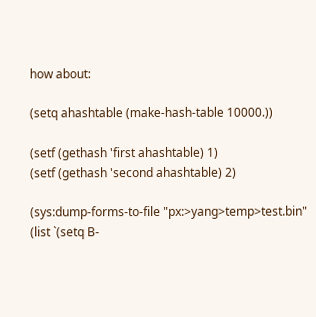how about:

(setq ahashtable (make-hash-table 10000.))

(setf (gethash 'first ahashtable) 1)
(setf (gethash 'second ahashtable) 2)

(sys:dump-forms-to-file "px:>yang>temp>test.bin" (list `(setq B-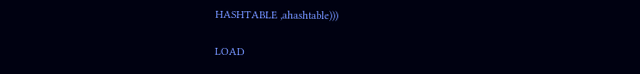HASHTABLE ,ahashtable)))

LOAD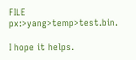FILE px:>yang>temp>test.bin.

I hope it helps.